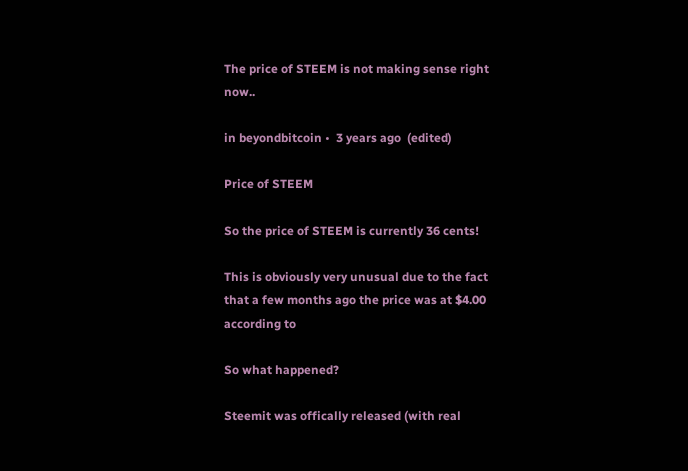The price of STEEM is not making sense right now..

in beyondbitcoin •  3 years ago  (edited)

Price of STEEM

So the price of STEEM is currently 36 cents!

This is obviously very unusual due to the fact that a few months ago the price was at $4.00 according to

So what happened?

Steemit was offically released (with real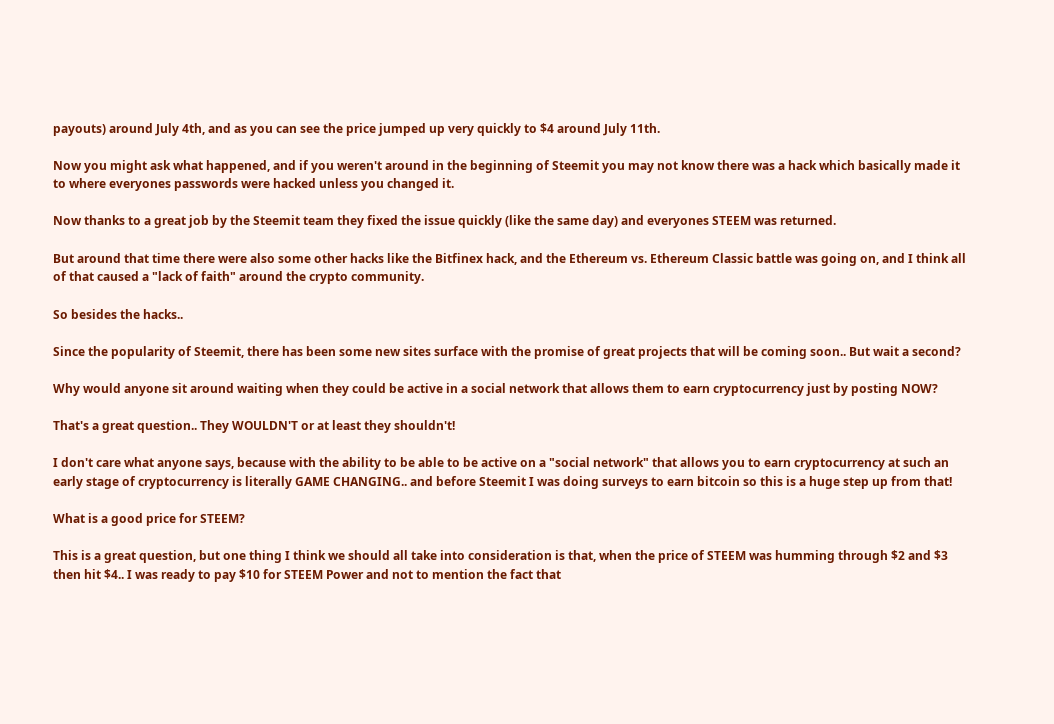payouts) around July 4th, and as you can see the price jumped up very quickly to $4 around July 11th.

Now you might ask what happened, and if you weren't around in the beginning of Steemit you may not know there was a hack which basically made it to where everyones passwords were hacked unless you changed it.

Now thanks to a great job by the Steemit team they fixed the issue quickly (like the same day) and everyones STEEM was returned.

But around that time there were also some other hacks like the Bitfinex hack, and the Ethereum vs. Ethereum Classic battle was going on, and I think all of that caused a "lack of faith" around the crypto community.

So besides the hacks..

Since the popularity of Steemit, there has been some new sites surface with the promise of great projects that will be coming soon.. But wait a second?

Why would anyone sit around waiting when they could be active in a social network that allows them to earn cryptocurrency just by posting NOW?

That's a great question.. They WOULDN'T or at least they shouldn't!

I don't care what anyone says, because with the ability to be able to be active on a "social network" that allows you to earn cryptocurrency at such an early stage of cryptocurrency is literally GAME CHANGING.. and before Steemit I was doing surveys to earn bitcoin so this is a huge step up from that!

What is a good price for STEEM?

This is a great question, but one thing I think we should all take into consideration is that, when the price of STEEM was humming through $2 and $3 then hit $4.. I was ready to pay $10 for STEEM Power and not to mention the fact that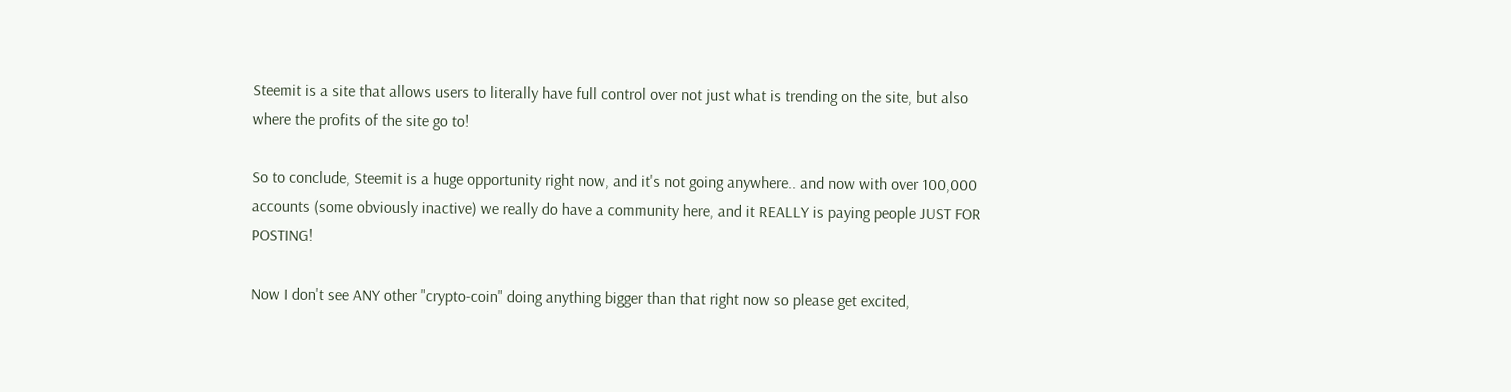Steemit is a site that allows users to literally have full control over not just what is trending on the site, but also where the profits of the site go to!

So to conclude, Steemit is a huge opportunity right now, and it's not going anywhere.. and now with over 100,000 accounts (some obviously inactive) we really do have a community here, and it REALLY is paying people JUST FOR POSTING!

Now I don't see ANY other "crypto-coin" doing anything bigger than that right now so please get excited,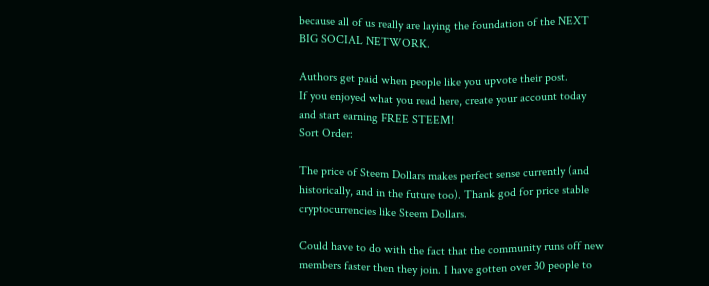because all of us really are laying the foundation of the NEXT BIG SOCIAL NETWORK.

Authors get paid when people like you upvote their post.
If you enjoyed what you read here, create your account today and start earning FREE STEEM!
Sort Order:

The price of Steem Dollars makes perfect sense currently (and historically, and in the future too). Thank god for price stable cryptocurrencies like Steem Dollars.

Could have to do with the fact that the community runs off new members faster then they join. I have gotten over 30 people to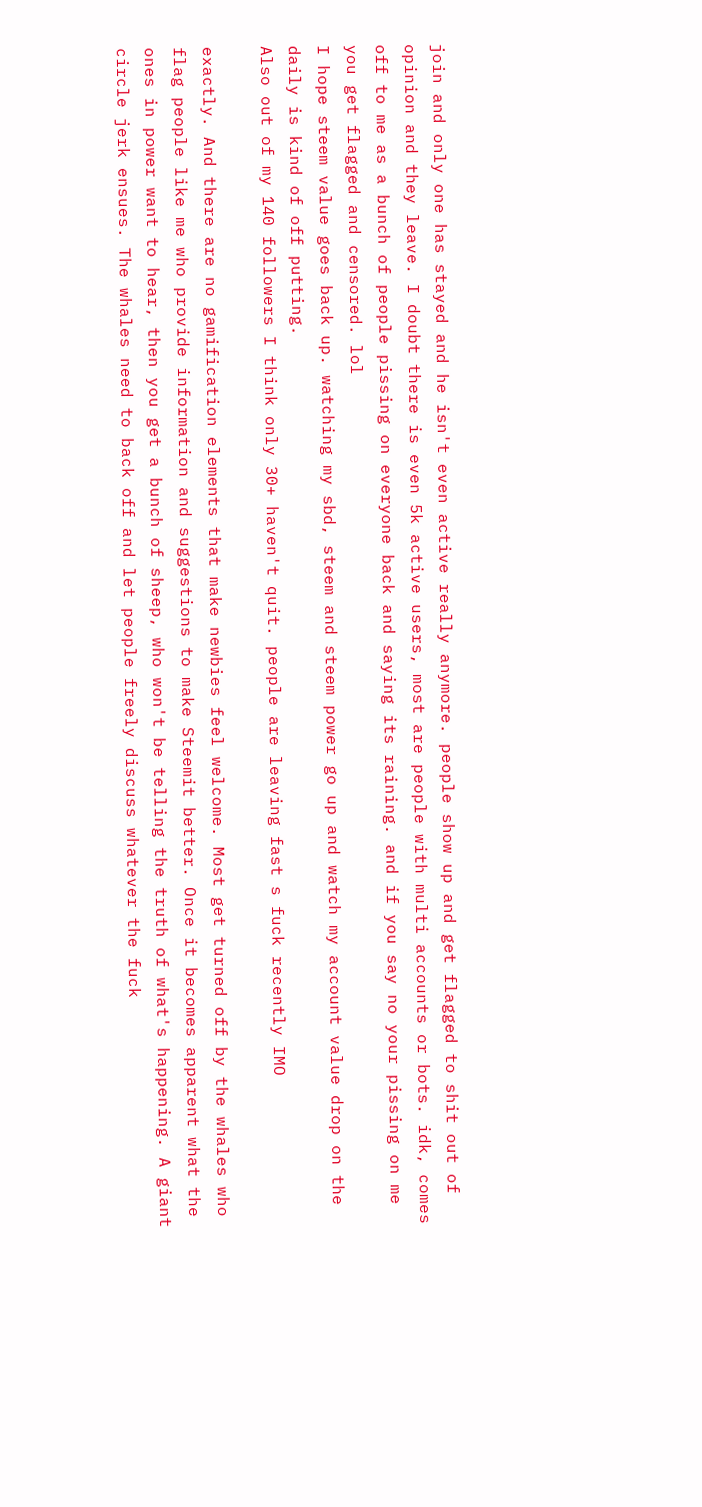join and only one has stayed and he isn't even active really anymore. people show up and get flagged to shit out of opinion and they leave. I doubt there is even 5k active users, most are people with multi accounts or bots. idk, comes off to me as a bunch of people pissing on everyone back and saying its raining. and if you say no your pissing on me you get flagged and censored. lol
I hope steem value goes back up. watching my sbd, steem and steem power go up and watch my account value drop on the daily is kind of off putting.
Also out of my 140 followers I think only 30+ haven't quit. people are leaving fast s fuck recently IMO

exactly. And there are no gamification elements that make newbies feel welcome. Most get turned off by the whales who flag people like me who provide information and suggestions to make Steemit better. Once it becomes apparent what the ones in power want to hear, then you get a bunch of sheep, who won't be telling the truth of what's happening. A giant circle jerk ensues. The whales need to back off and let people freely discuss whatever the fuck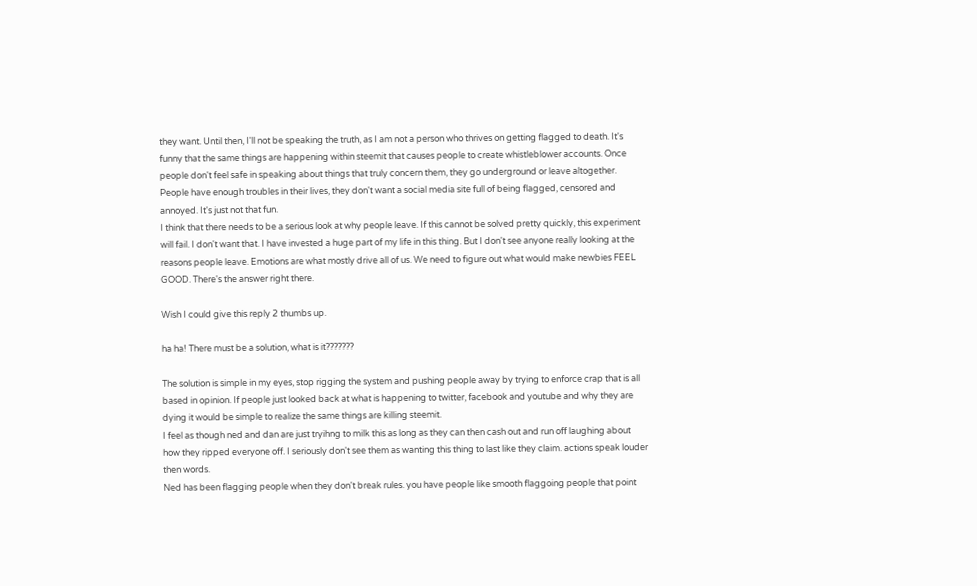they want. Until then, I'll not be speaking the truth, as I am not a person who thrives on getting flagged to death. It's funny that the same things are happening within steemit that causes people to create whistleblower accounts. Once people don't feel safe in speaking about things that truly concern them, they go underground or leave altogether. People have enough troubles in their lives, they don't want a social media site full of being flagged, censored and annoyed. It's just not that fun.
I think that there needs to be a serious look at why people leave. If this cannot be solved pretty quickly, this experiment will fail. I don't want that. I have invested a huge part of my life in this thing. But I don't see anyone really looking at the reasons people leave. Emotions are what mostly drive all of us. We need to figure out what would make newbies FEEL GOOD. There's the answer right there.

Wish I could give this reply 2 thumbs up.

ha ha! There must be a solution, what is it???????

The solution is simple in my eyes, stop rigging the system and pushing people away by trying to enforce crap that is all based in opinion. If people just looked back at what is happening to twitter, facebook and youtube and why they are dying it would be simple to realize the same things are killing steemit.
I feel as though ned and dan are just tryihng to milk this as long as they can then cash out and run off laughing about how they ripped everyone off. I seriously don't see them as wanting this thing to last like they claim. actions speak louder then words.
Ned has been flagging people when they don't break rules. you have people like smooth flaggoing people that point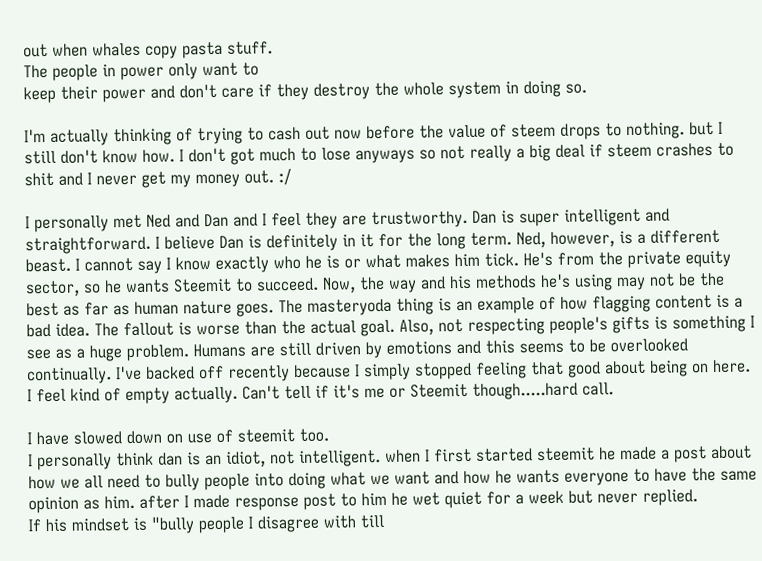out when whales copy pasta stuff.
The people in power only want to
keep their power and don't care if they destroy the whole system in doing so.

I'm actually thinking of trying to cash out now before the value of steem drops to nothing. but I still don't know how. I don't got much to lose anyways so not really a big deal if steem crashes to shit and I never get my money out. :/

I personally met Ned and Dan and I feel they are trustworthy. Dan is super intelligent and straightforward. I believe Dan is definitely in it for the long term. Ned, however, is a different beast. I cannot say I know exactly who he is or what makes him tick. He's from the private equity sector, so he wants Steemit to succeed. Now, the way and his methods he's using may not be the best as far as human nature goes. The masteryoda thing is an example of how flagging content is a bad idea. The fallout is worse than the actual goal. Also, not respecting people's gifts is something I see as a huge problem. Humans are still driven by emotions and this seems to be overlooked continually. I've backed off recently because I simply stopped feeling that good about being on here. I feel kind of empty actually. Can't tell if it's me or Steemit though.....hard call.

I have slowed down on use of steemit too.
I personally think dan is an idiot, not intelligent. when I first started steemit he made a post about how we all need to bully people into doing what we want and how he wants everyone to have the same opinion as him. after I made response post to him he wet quiet for a week but never replied.
If his mindset is "bully people I disagree with till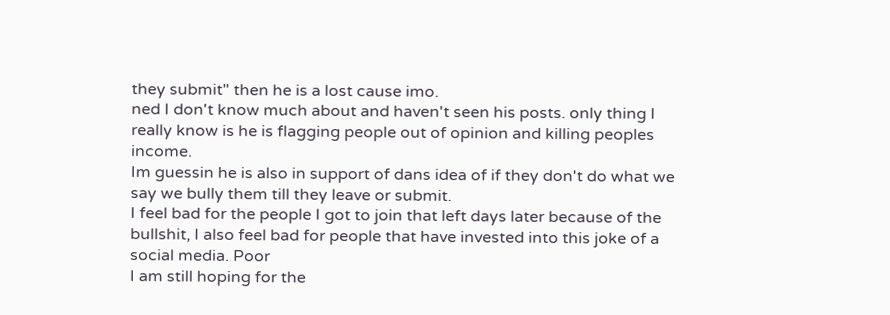they submit" then he is a lost cause imo.
ned I don't know much about and haven't seen his posts. only thing I really know is he is flagging people out of opinion and killing peoples income.
Im guessin he is also in support of dans idea of if they don't do what we say we bully them till they leave or submit.
I feel bad for the people I got to join that left days later because of the bullshit, I also feel bad for people that have invested into this joke of a social media. Poor
I am still hoping for the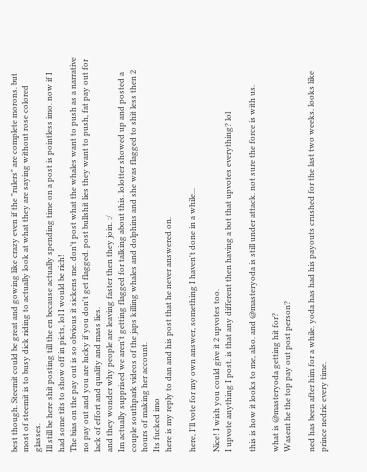best though. Steemit could be great and gowing like crazy even if the "rulers" are complete morons. but most of steemit is to busy dick riding to actually look at what they are saying without rose colored glasses.
Ill still be here shit posting till the en because actually spending time on a post is pointless imo. now if I had some tits to show off in picts, lol I would be rich!
The bias on the pay out is so obvious it sickens me. don't post what the whales want to push as a narrative no pay out and you are lucky if you don't get flagged. post bullshit lies they want to push, fat pay out for lack of effort and quality and mass lies.
and they wonder why people are leaving faster then they join. :/
Im actually supprised we aren't getting flagged for talking about this. lolotter showed up and posted a couple southpark videos of the japs killing whales and dolphins and she was flagged to shit less then 2 hours of making her account.
Its fucked imo
here is my reply to dan and his post that he never answered on.

here, I'll vote for my own answer, something I haven't done in a while...

Nice! I wish you could give it 2 upvotes too.
I upvote anything I post. is that any different then having a bot that upvotes everything? lol

this is how it looks to me, also. and @masteryoda is still under attack. not sure the force is with us.

what is @masteryoda getting hit for?
Wasent he the top pay out post person?

ned has been after him for a while. yoda has had his payouts crushed for the last two weeks. looks like prince nedric every time.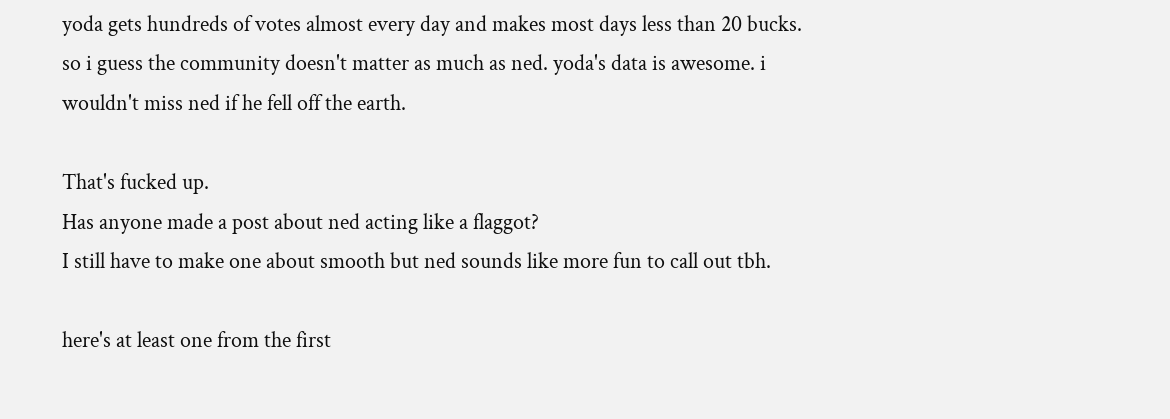yoda gets hundreds of votes almost every day and makes most days less than 20 bucks. so i guess the community doesn't matter as much as ned. yoda's data is awesome. i wouldn't miss ned if he fell off the earth.

That's fucked up.
Has anyone made a post about ned acting like a flaggot?
I still have to make one about smooth but ned sounds like more fun to call out tbh.

here's at least one from the first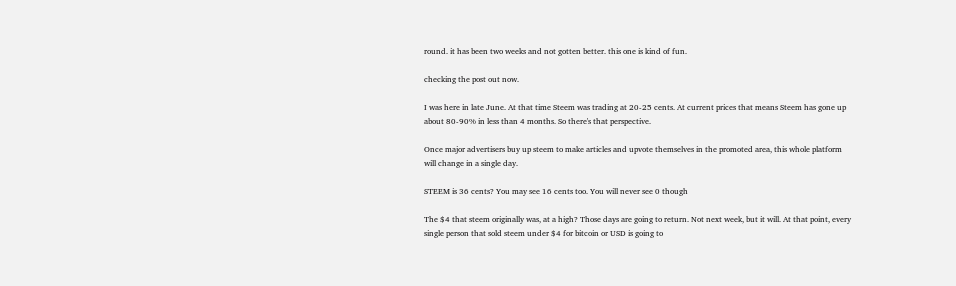round. it has been two weeks and not gotten better. this one is kind of fun.

checking the post out now.

I was here in late June. At that time Steem was trading at 20-25 cents. At current prices that means Steem has gone up about 80-90% in less than 4 months. So there's that perspective.

Once major advertisers buy up steem to make articles and upvote themselves in the promoted area, this whole platform will change in a single day.

STEEM is 36 cents? You may see 16 cents too. You will never see 0 though

The $4 that steem originally was, at a high? Those days are going to return. Not next week, but it will. At that point, every single person that sold steem under $4 for bitcoin or USD is going to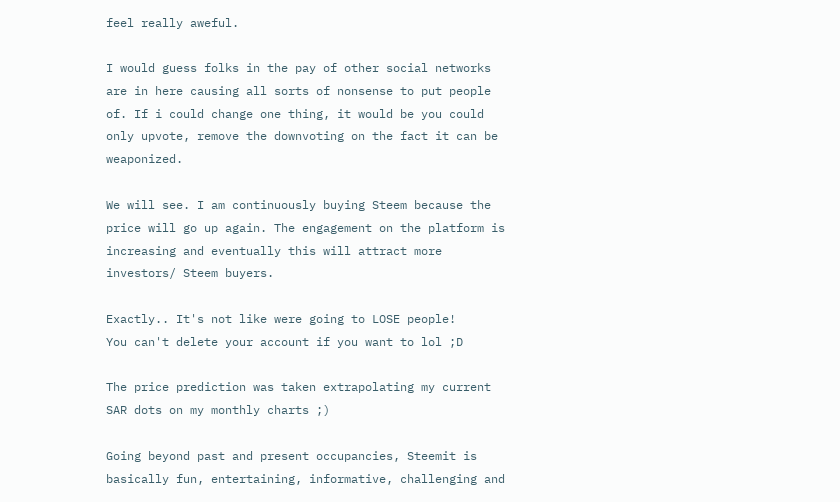feel really aweful.

I would guess folks in the pay of other social networks are in here causing all sorts of nonsense to put people of. If i could change one thing, it would be you could only upvote, remove the downvoting on the fact it can be weaponized.

We will see. I am continuously buying Steem because the price will go up again. The engagement on the platform is increasing and eventually this will attract more investors/ Steem buyers.

Exactly.. It's not like were going to LOSE people!
You can't delete your account if you want to lol ;D

The price prediction was taken extrapolating my current SAR dots on my monthly charts ;)

Going beyond past and present occupancies, Steemit is basically fun, entertaining, informative, challenging and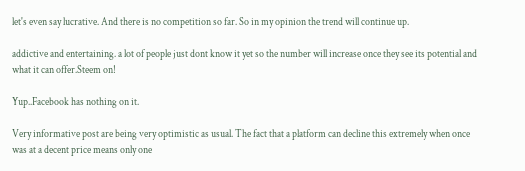let's even say lucrative. And there is no competition so far. So in my opinion the trend will continue up.

addictive and entertaining. a lot of people just dont know it yet so the number will increase once they see its potential and what it can offer.Steem on!

Yup..Facebook has nothing on it.

Very informative post are being very optimistic as usual. The fact that a platform can decline this extremely when once was at a decent price means only one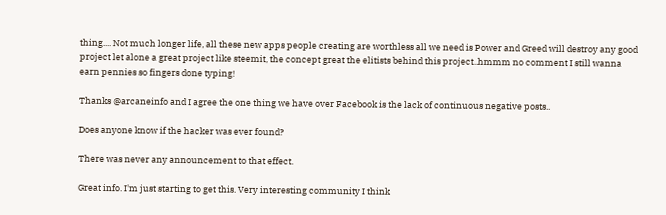thing.... Not much longer life, all these new apps people creating are worthless all we need is Power and Greed will destroy any good project let alone a great project like steemit, the concept great the elitists behind this project..hmmm no comment I still wanna earn pennies so fingers done typing!

Thanks @arcaneinfo and I agree the one thing we have over Facebook is the lack of continuous negative posts..

Does anyone know if the hacker was ever found?

There was never any announcement to that effect.

Great info. I'm just starting to get this. Very interesting community I think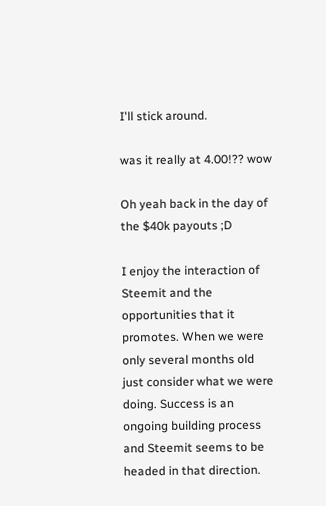I'll stick around.

was it really at 4.00!?? wow

Oh yeah back in the day of the $40k payouts ;D

I enjoy the interaction of Steemit and the opportunities that it promotes. When we were only several months old just consider what we were doing. Success is an ongoing building process and Steemit seems to be headed in that direction.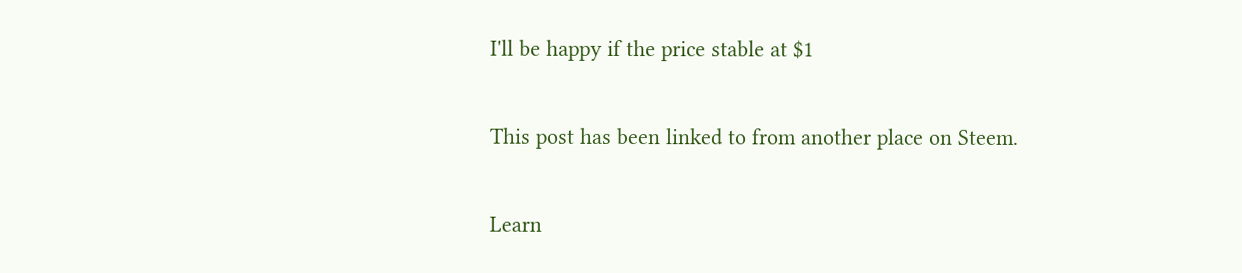I'll be happy if the price stable at $1

This post has been linked to from another place on Steem.

Learn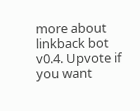more about linkback bot v0.4. Upvote if you want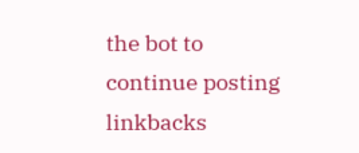the bot to continue posting linkbacks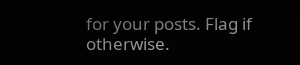for your posts. Flag if otherwise.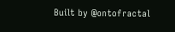Built by @ontofractal